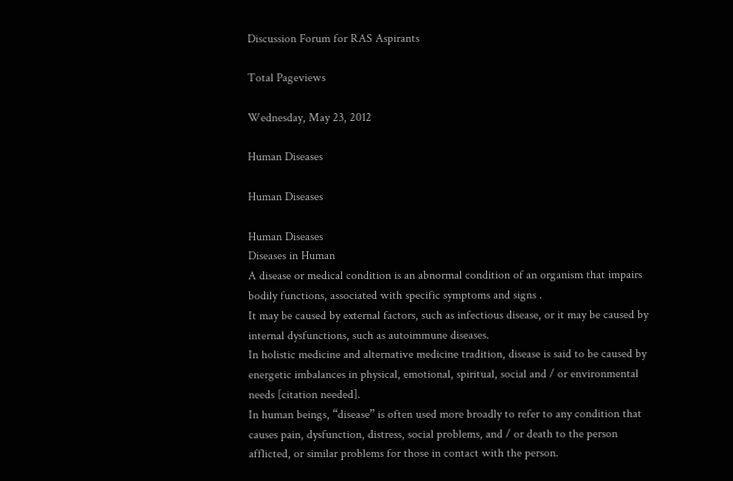Discussion Forum for RAS Aspirants

Total Pageviews

Wednesday, May 23, 2012

Human Diseases

Human Diseases

Human Diseases
Diseases in Human
A disease or medical condition is an abnormal condition of an organism that impairs bodily functions, associated with specific symptoms and signs .
It may be caused by external factors, such as infectious disease, or it may be caused by internal dysfunctions, such as autoimmune diseases.
In holistic medicine and alternative medicine tradition, disease is said to be caused by energetic imbalances in physical, emotional, spiritual, social and / or environmental needs [citation needed].
In human beings, “disease” is often used more broadly to refer to any condition that causes pain, dysfunction, distress, social problems, and / or death to the person afflicted, or similar problems for those in contact with the person.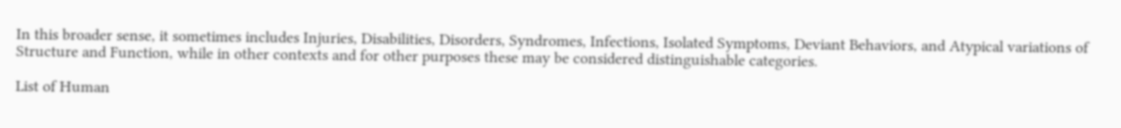In this broader sense, it sometimes includes Injuries, Disabilities, Disorders, Syndromes, Infections, Isolated Symptoms, Deviant Behaviors, and Atypical variations of Structure and Function, while in other contexts and for other purposes these may be considered distinguishable categories.

List of Human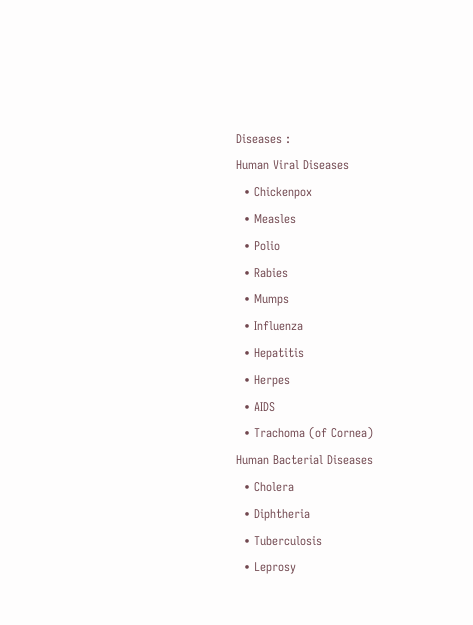Diseases :
Human Viral Diseases
  • Chickenpox
  • Measles
  • Polio
  • Rabies
  • Mumps
  • Influenza
  • Hepatitis
  • Herpes
  • AIDS
  • Trachoma (of Cornea)
Human Bacterial Diseases
  • Cholera
  • Diphtheria
  • Tuberculosis
  • Leprosy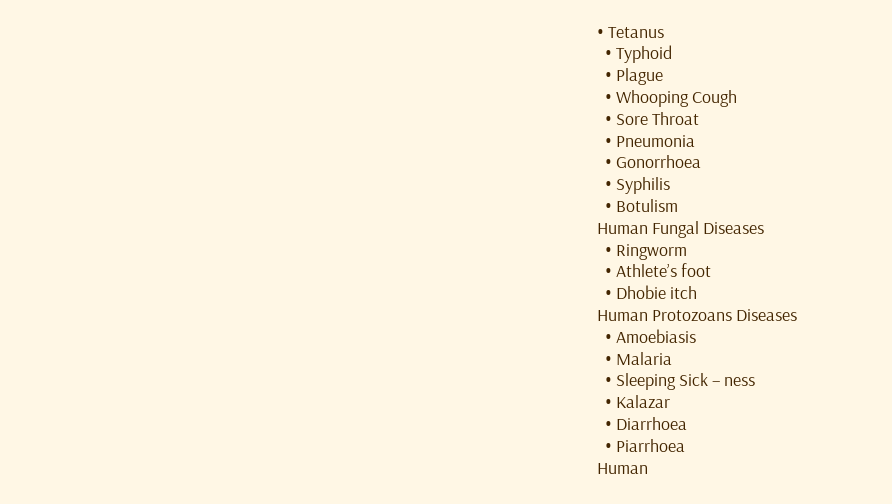• Tetanus
  • Typhoid
  • Plague
  • Whooping Cough
  • Sore Throat
  • Pneumonia
  • Gonorrhoea
  • Syphilis
  • Botulism
Human Fungal Diseases
  • Ringworm
  • Athlete’s foot
  • Dhobie itch
Human Protozoans Diseases
  • Amoebiasis
  • Malaria
  • Sleeping Sick – ness
  • Kalazar
  • Diarrhoea
  • Piarrhoea
Human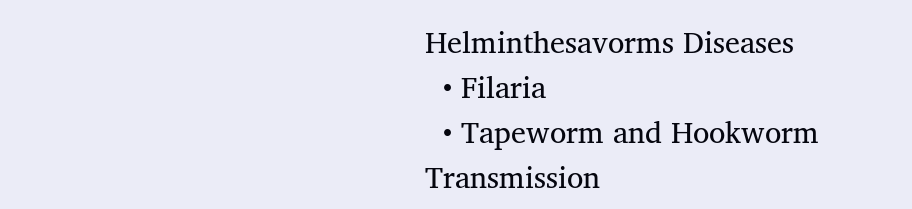Helminthesavorms Diseases
  • Filaria
  • Tapeworm and Hookworm Transmission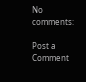No comments:

Post a Comment